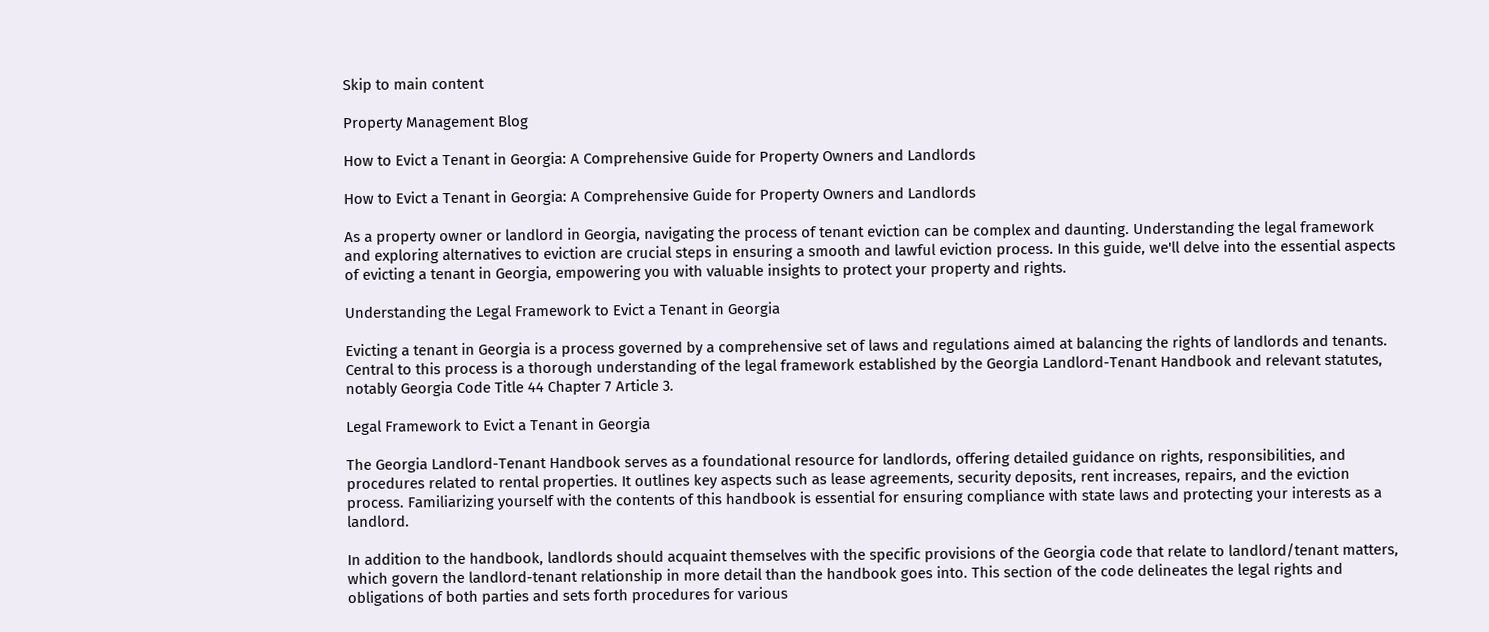Skip to main content

Property Management Blog

How to Evict a Tenant in Georgia: A Comprehensive Guide for Property Owners and Landlords

How to Evict a Tenant in Georgia: A Comprehensive Guide for Property Owners and Landlords

As a property owner or landlord in Georgia, navigating the process of tenant eviction can be complex and daunting. Understanding the legal framework and exploring alternatives to eviction are crucial steps in ensuring a smooth and lawful eviction process. In this guide, we'll delve into the essential aspects of evicting a tenant in Georgia, empowering you with valuable insights to protect your property and rights.

Understanding the Legal Framework to Evict a Tenant in Georgia

Evicting a tenant in Georgia is a process governed by a comprehensive set of laws and regulations aimed at balancing the rights of landlords and tenants. Central to this process is a thorough understanding of the legal framework established by the Georgia Landlord-Tenant Handbook and relevant statutes, notably Georgia Code Title 44 Chapter 7 Article 3.

Legal Framework to Evict a Tenant in Georgia

The Georgia Landlord-Tenant Handbook serves as a foundational resource for landlords, offering detailed guidance on rights, responsibilities, and procedures related to rental properties. It outlines key aspects such as lease agreements, security deposits, rent increases, repairs, and the eviction process. Familiarizing yourself with the contents of this handbook is essential for ensuring compliance with state laws and protecting your interests as a landlord.

In addition to the handbook, landlords should acquaint themselves with the specific provisions of the Georgia code that relate to landlord/tenant matters, which govern the landlord-tenant relationship in more detail than the handbook goes into. This section of the code delineates the legal rights and obligations of both parties and sets forth procedures for various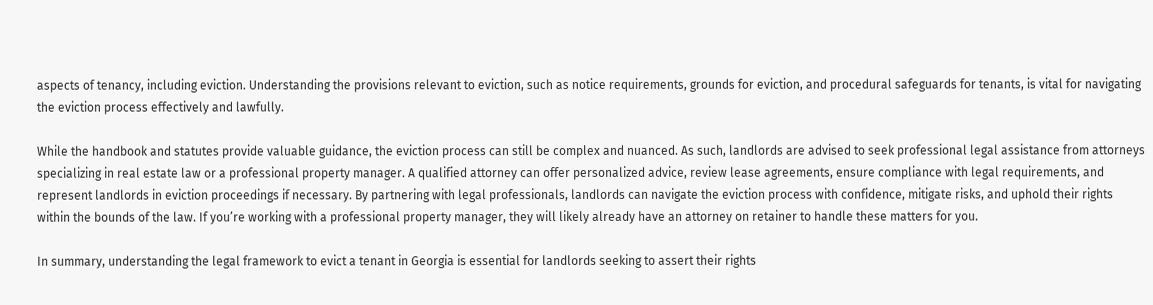aspects of tenancy, including eviction. Understanding the provisions relevant to eviction, such as notice requirements, grounds for eviction, and procedural safeguards for tenants, is vital for navigating the eviction process effectively and lawfully.

While the handbook and statutes provide valuable guidance, the eviction process can still be complex and nuanced. As such, landlords are advised to seek professional legal assistance from attorneys specializing in real estate law or a professional property manager. A qualified attorney can offer personalized advice, review lease agreements, ensure compliance with legal requirements, and represent landlords in eviction proceedings if necessary. By partnering with legal professionals, landlords can navigate the eviction process with confidence, mitigate risks, and uphold their rights within the bounds of the law. If you’re working with a professional property manager, they will likely already have an attorney on retainer to handle these matters for you.

In summary, understanding the legal framework to evict a tenant in Georgia is essential for landlords seeking to assert their rights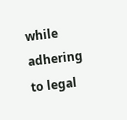while adhering to legal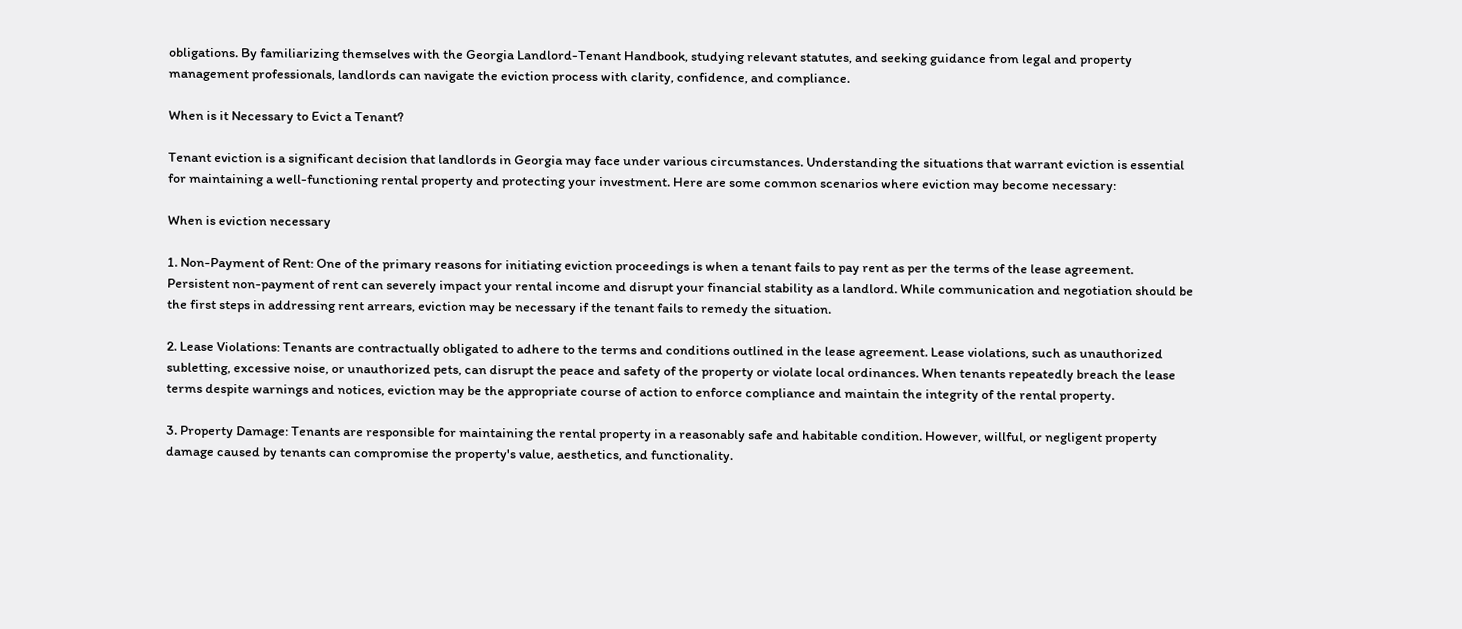obligations. By familiarizing themselves with the Georgia Landlord-Tenant Handbook, studying relevant statutes, and seeking guidance from legal and property management professionals, landlords can navigate the eviction process with clarity, confidence, and compliance.

When is it Necessary to Evict a Tenant?

Tenant eviction is a significant decision that landlords in Georgia may face under various circumstances. Understanding the situations that warrant eviction is essential for maintaining a well-functioning rental property and protecting your investment. Here are some common scenarios where eviction may become necessary:

When is eviction necessary

1. Non-Payment of Rent: One of the primary reasons for initiating eviction proceedings is when a tenant fails to pay rent as per the terms of the lease agreement. Persistent non-payment of rent can severely impact your rental income and disrupt your financial stability as a landlord. While communication and negotiation should be the first steps in addressing rent arrears, eviction may be necessary if the tenant fails to remedy the situation.

2. Lease Violations: Tenants are contractually obligated to adhere to the terms and conditions outlined in the lease agreement. Lease violations, such as unauthorized subletting, excessive noise, or unauthorized pets, can disrupt the peace and safety of the property or violate local ordinances. When tenants repeatedly breach the lease terms despite warnings and notices, eviction may be the appropriate course of action to enforce compliance and maintain the integrity of the rental property.

3. Property Damage: Tenants are responsible for maintaining the rental property in a reasonably safe and habitable condition. However, willful, or negligent property damage caused by tenants can compromise the property's value, aesthetics, and functionality.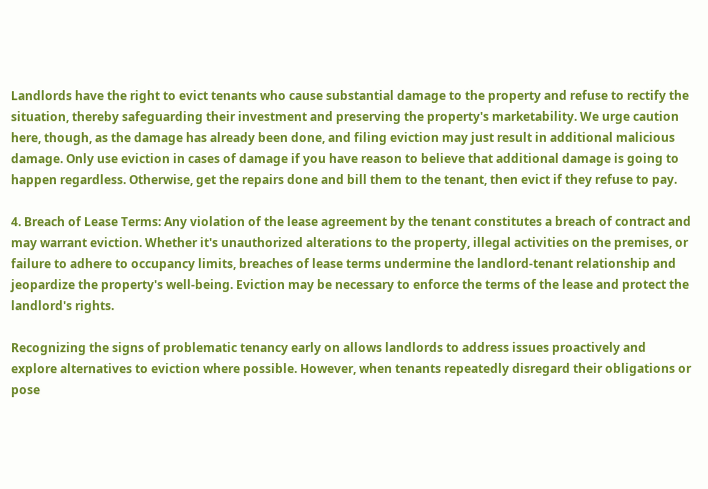Landlords have the right to evict tenants who cause substantial damage to the property and refuse to rectify the situation, thereby safeguarding their investment and preserving the property's marketability. We urge caution here, though, as the damage has already been done, and filing eviction may just result in additional malicious damage. Only use eviction in cases of damage if you have reason to believe that additional damage is going to happen regardless. Otherwise, get the repairs done and bill them to the tenant, then evict if they refuse to pay.

4. Breach of Lease Terms: Any violation of the lease agreement by the tenant constitutes a breach of contract and may warrant eviction. Whether it's unauthorized alterations to the property, illegal activities on the premises, or failure to adhere to occupancy limits, breaches of lease terms undermine the landlord-tenant relationship and jeopardize the property's well-being. Eviction may be necessary to enforce the terms of the lease and protect the landlord's rights.

Recognizing the signs of problematic tenancy early on allows landlords to address issues proactively and explore alternatives to eviction where possible. However, when tenants repeatedly disregard their obligations or pose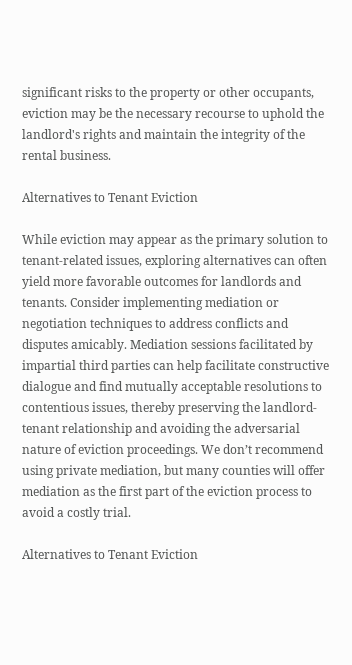significant risks to the property or other occupants, eviction may be the necessary recourse to uphold the landlord's rights and maintain the integrity of the rental business.

Alternatives to Tenant Eviction

While eviction may appear as the primary solution to tenant-related issues, exploring alternatives can often yield more favorable outcomes for landlords and tenants. Consider implementing mediation or negotiation techniques to address conflicts and disputes amicably. Mediation sessions facilitated by impartial third parties can help facilitate constructive dialogue and find mutually acceptable resolutions to contentious issues, thereby preserving the landlord-tenant relationship and avoiding the adversarial nature of eviction proceedings. We don’t recommend using private mediation, but many counties will offer mediation as the first part of the eviction process to avoid a costly trial.

Alternatives to Tenant Eviction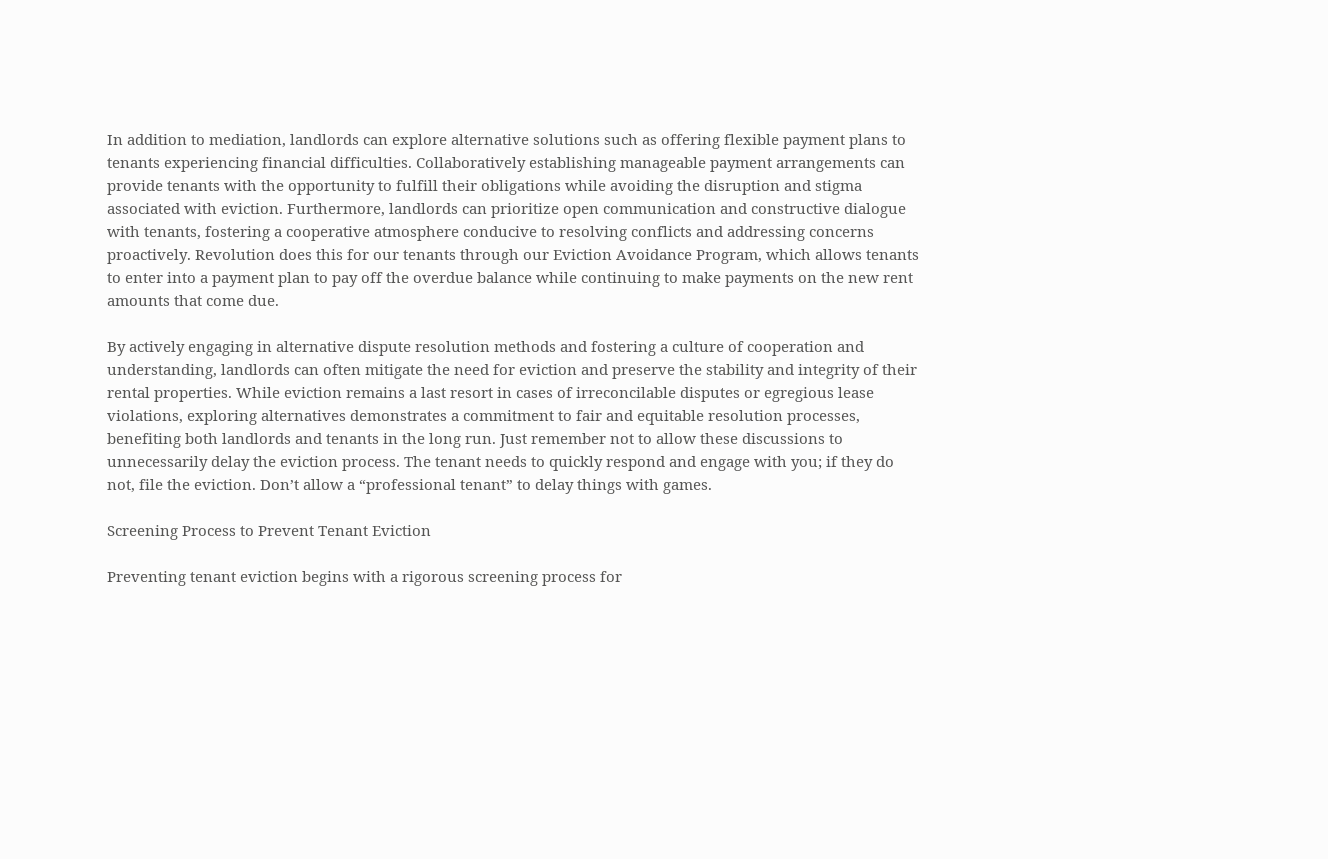In addition to mediation, landlords can explore alternative solutions such as offering flexible payment plans to tenants experiencing financial difficulties. Collaboratively establishing manageable payment arrangements can provide tenants with the opportunity to fulfill their obligations while avoiding the disruption and stigma associated with eviction. Furthermore, landlords can prioritize open communication and constructive dialogue with tenants, fostering a cooperative atmosphere conducive to resolving conflicts and addressing concerns proactively. Revolution does this for our tenants through our Eviction Avoidance Program, which allows tenants to enter into a payment plan to pay off the overdue balance while continuing to make payments on the new rent amounts that come due.

By actively engaging in alternative dispute resolution methods and fostering a culture of cooperation and understanding, landlords can often mitigate the need for eviction and preserve the stability and integrity of their rental properties. While eviction remains a last resort in cases of irreconcilable disputes or egregious lease violations, exploring alternatives demonstrates a commitment to fair and equitable resolution processes, benefiting both landlords and tenants in the long run. Just remember not to allow these discussions to unnecessarily delay the eviction process. The tenant needs to quickly respond and engage with you; if they do not, file the eviction. Don’t allow a “professional tenant” to delay things with games.

Screening Process to Prevent Tenant Eviction

Preventing tenant eviction begins with a rigorous screening process for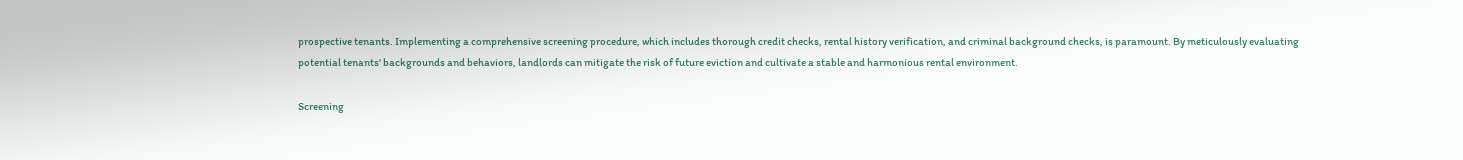prospective tenants. Implementing a comprehensive screening procedure, which includes thorough credit checks, rental history verification, and criminal background checks, is paramount. By meticulously evaluating potential tenants' backgrounds and behaviors, landlords can mitigate the risk of future eviction and cultivate a stable and harmonious rental environment.

Screening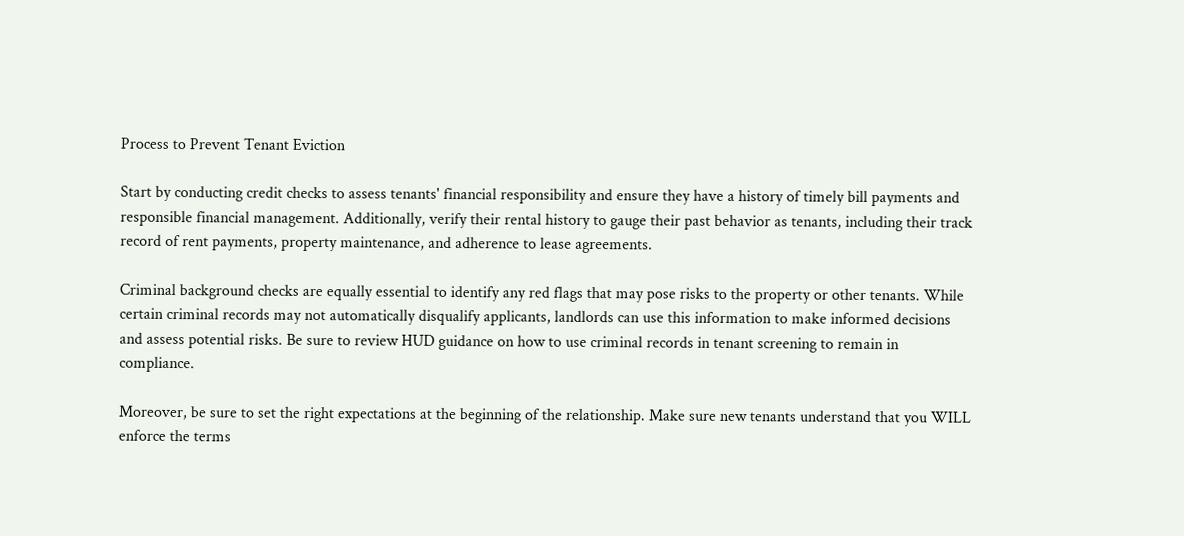Process to Prevent Tenant Eviction

Start by conducting credit checks to assess tenants' financial responsibility and ensure they have a history of timely bill payments and responsible financial management. Additionally, verify their rental history to gauge their past behavior as tenants, including their track record of rent payments, property maintenance, and adherence to lease agreements.

Criminal background checks are equally essential to identify any red flags that may pose risks to the property or other tenants. While certain criminal records may not automatically disqualify applicants, landlords can use this information to make informed decisions and assess potential risks. Be sure to review HUD guidance on how to use criminal records in tenant screening to remain in compliance.

Moreover, be sure to set the right expectations at the beginning of the relationship. Make sure new tenants understand that you WILL enforce the terms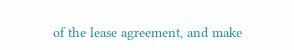of the lease agreement, and make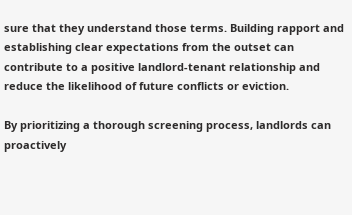sure that they understand those terms. Building rapport and establishing clear expectations from the outset can contribute to a positive landlord-tenant relationship and reduce the likelihood of future conflicts or eviction.

By prioritizing a thorough screening process, landlords can proactively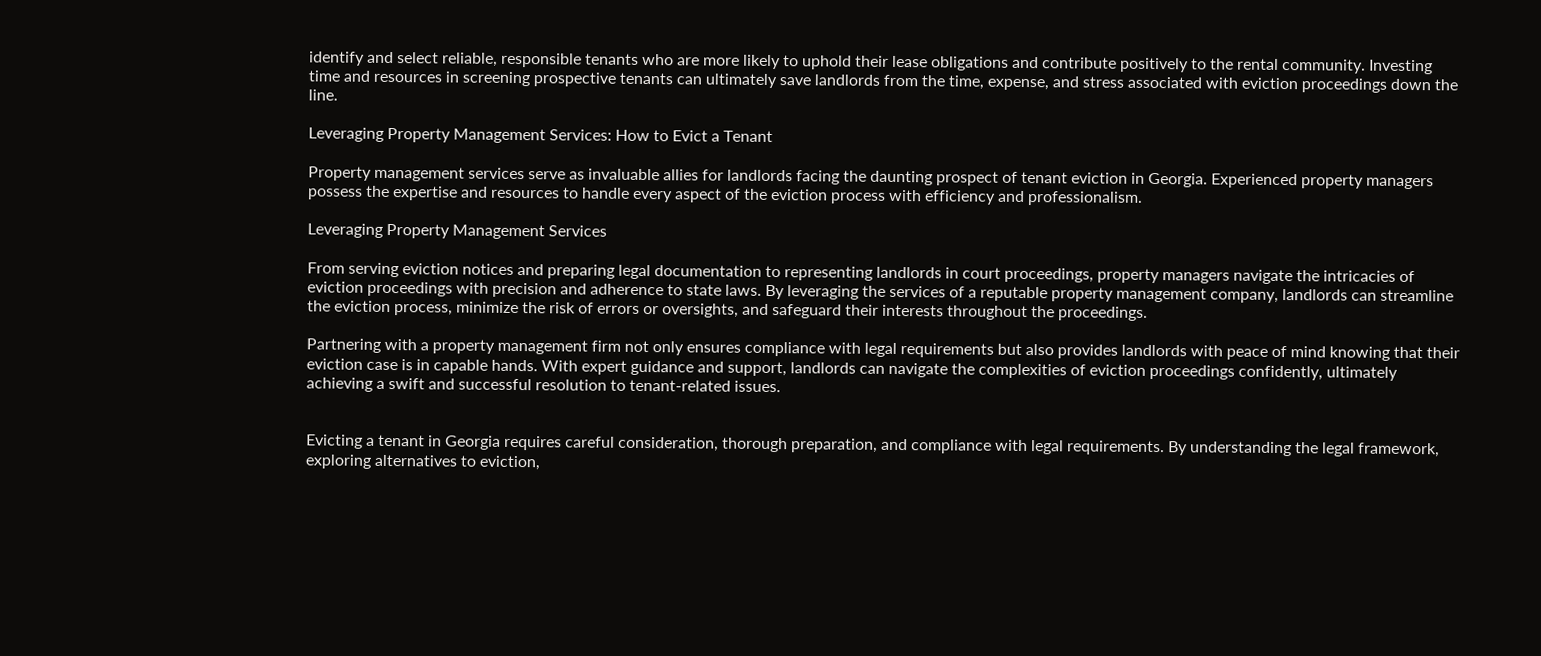identify and select reliable, responsible tenants who are more likely to uphold their lease obligations and contribute positively to the rental community. Investing time and resources in screening prospective tenants can ultimately save landlords from the time, expense, and stress associated with eviction proceedings down the line.

Leveraging Property Management Services: How to Evict a Tenant

Property management services serve as invaluable allies for landlords facing the daunting prospect of tenant eviction in Georgia. Experienced property managers possess the expertise and resources to handle every aspect of the eviction process with efficiency and professionalism.

Leveraging Property Management Services

From serving eviction notices and preparing legal documentation to representing landlords in court proceedings, property managers navigate the intricacies of eviction proceedings with precision and adherence to state laws. By leveraging the services of a reputable property management company, landlords can streamline the eviction process, minimize the risk of errors or oversights, and safeguard their interests throughout the proceedings.

Partnering with a property management firm not only ensures compliance with legal requirements but also provides landlords with peace of mind knowing that their eviction case is in capable hands. With expert guidance and support, landlords can navigate the complexities of eviction proceedings confidently, ultimately achieving a swift and successful resolution to tenant-related issues.


Evicting a tenant in Georgia requires careful consideration, thorough preparation, and compliance with legal requirements. By understanding the legal framework, exploring alternatives to eviction,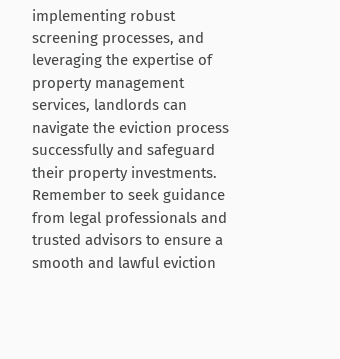implementing robust screening processes, and leveraging the expertise of property management services, landlords can navigate the eviction process successfully and safeguard their property investments. Remember to seek guidance from legal professionals and trusted advisors to ensure a smooth and lawful eviction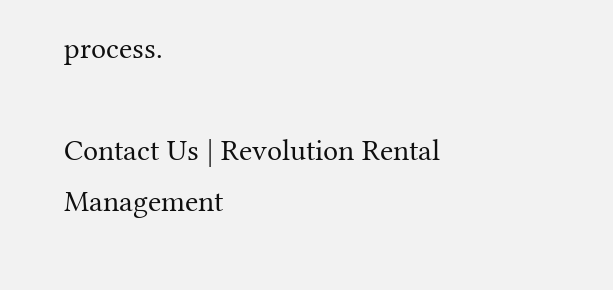process.

Contact Us | Revolution Rental Management